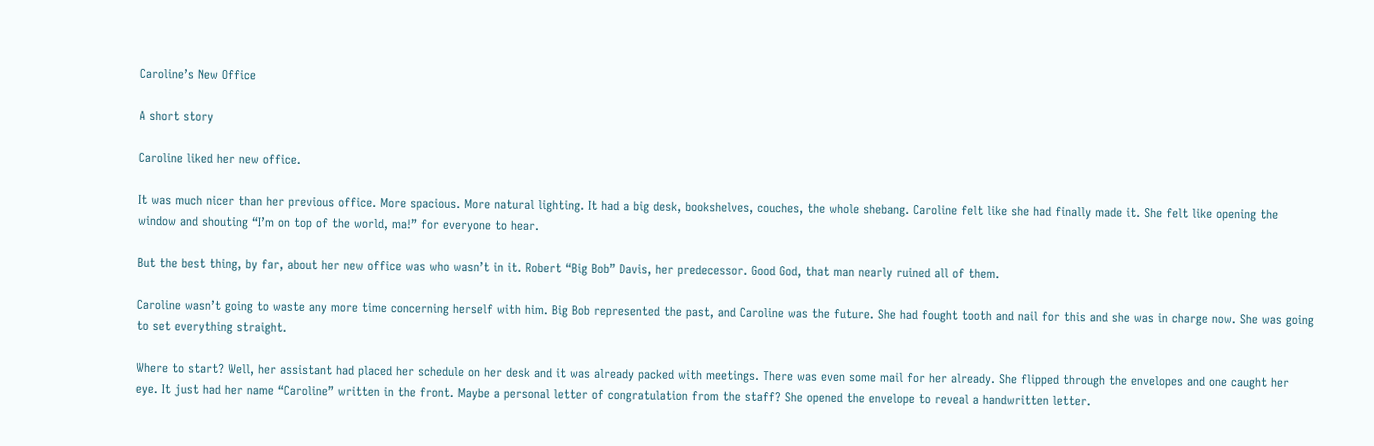Caroline’s New Office

A short story

Caroline liked her new office.

It was much nicer than her previous office. More spacious. More natural lighting. It had a big desk, bookshelves, couches, the whole shebang. Caroline felt like she had finally made it. She felt like opening the window and shouting “I’m on top of the world, ma!” for everyone to hear.

But the best thing, by far, about her new office was who wasn’t in it. Robert “Big Bob” Davis, her predecessor. Good God, that man nearly ruined all of them.

Caroline wasn’t going to waste any more time concerning herself with him. Big Bob represented the past, and Caroline was the future. She had fought tooth and nail for this and she was in charge now. She was going to set everything straight.

Where to start? Well, her assistant had placed her schedule on her desk and it was already packed with meetings. There was even some mail for her already. She flipped through the envelopes and one caught her eye. It just had her name “Caroline” written in the front. Maybe a personal letter of congratulation from the staff? She opened the envelope to reveal a handwritten letter.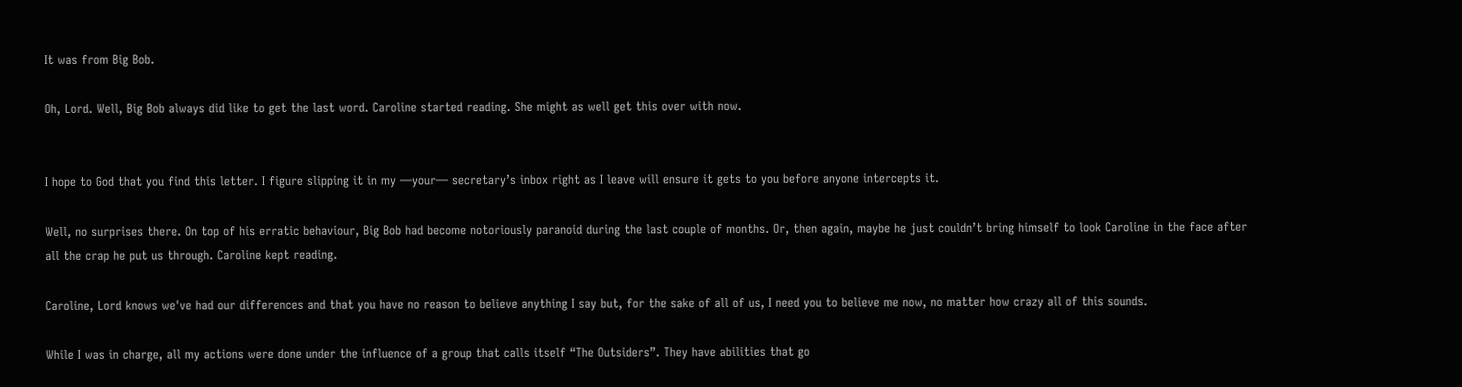It was from Big Bob.

Oh, Lord. Well, Big Bob always did like to get the last word. Caroline started reading. She might as well get this over with now.


I hope to God that you find this letter. I figure slipping it in my —your— secretary’s inbox right as I leave will ensure it gets to you before anyone intercepts it.

Well, no surprises there. On top of his erratic behaviour, Big Bob had become notoriously paranoid during the last couple of months. Or, then again, maybe he just couldn’t bring himself to look Caroline in the face after all the crap he put us through. Caroline kept reading.

Caroline, Lord knows we've had our differences and that you have no reason to believe anything I say but, for the sake of all of us, I need you to believe me now, no matter how crazy all of this sounds.

While I was in charge, all my actions were done under the influence of a group that calls itself “The Outsiders”. They have abilities that go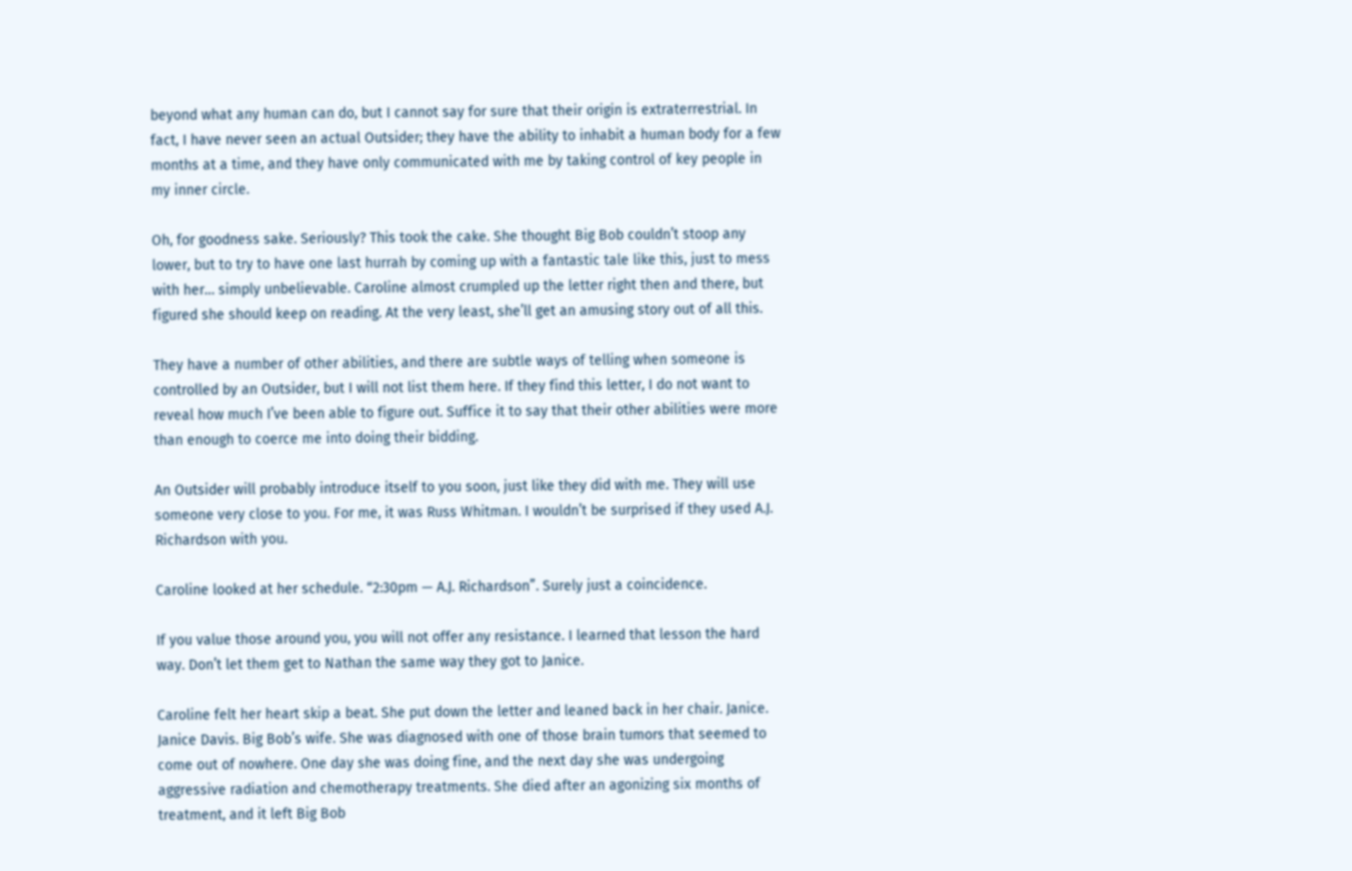beyond what any human can do, but I cannot say for sure that their origin is extraterrestrial. In fact, I have never seen an actual Outsider; they have the ability to inhabit a human body for a few months at a time, and they have only communicated with me by taking control of key people in my inner circle.

Oh, for goodness sake. Seriously? This took the cake. She thought Big Bob couldn’t stoop any lower, but to try to have one last hurrah by coming up with a fantastic tale like this, just to mess with her… simply unbelievable. Caroline almost crumpled up the letter right then and there, but figured she should keep on reading. At the very least, she’ll get an amusing story out of all this.

They have a number of other abilities, and there are subtle ways of telling when someone is controlled by an Outsider, but I will not list them here. If they find this letter, I do not want to reveal how much I’ve been able to figure out. Suffice it to say that their other abilities were more than enough to coerce me into doing their bidding.

An Outsider will probably introduce itself to you soon, just like they did with me. They will use someone very close to you. For me, it was Russ Whitman. I wouldn’t be surprised if they used A.J. Richardson with you.

Caroline looked at her schedule. “2:30pm — A.J. Richardson”. Surely just a coincidence.

If you value those around you, you will not offer any resistance. I learned that lesson the hard way. Don’t let them get to Nathan the same way they got to Janice.

Caroline felt her heart skip a beat. She put down the letter and leaned back in her chair. Janice. Janice Davis. Big Bob’s wife. She was diagnosed with one of those brain tumors that seemed to come out of nowhere. One day she was doing fine, and the next day she was undergoing aggressive radiation and chemotherapy treatments. She died after an agonizing six months of treatment, and it left Big Bob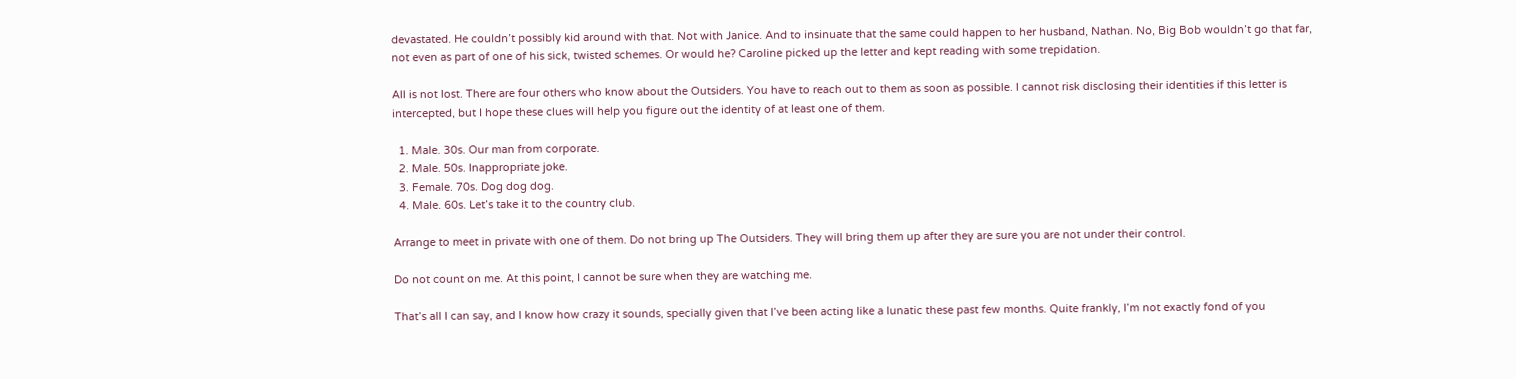devastated. He couldn’t possibly kid around with that. Not with Janice. And to insinuate that the same could happen to her husband, Nathan. No, Big Bob wouldn’t go that far, not even as part of one of his sick, twisted schemes. Or would he? Caroline picked up the letter and kept reading with some trepidation.

All is not lost. There are four others who know about the Outsiders. You have to reach out to them as soon as possible. I cannot risk disclosing their identities if this letter is intercepted, but I hope these clues will help you figure out the identity of at least one of them.

  1. Male. 30s. Our man from corporate.
  2. Male. 50s. Inappropriate joke.
  3. Female. 70s. Dog dog dog.
  4. Male. 60s. Let’s take it to the country club.

Arrange to meet in private with one of them. Do not bring up The Outsiders. They will bring them up after they are sure you are not under their control.

Do not count on me. At this point, I cannot be sure when they are watching me.

That’s all I can say, and I know how crazy it sounds, specially given that I’ve been acting like a lunatic these past few months. Quite frankly, I’m not exactly fond of you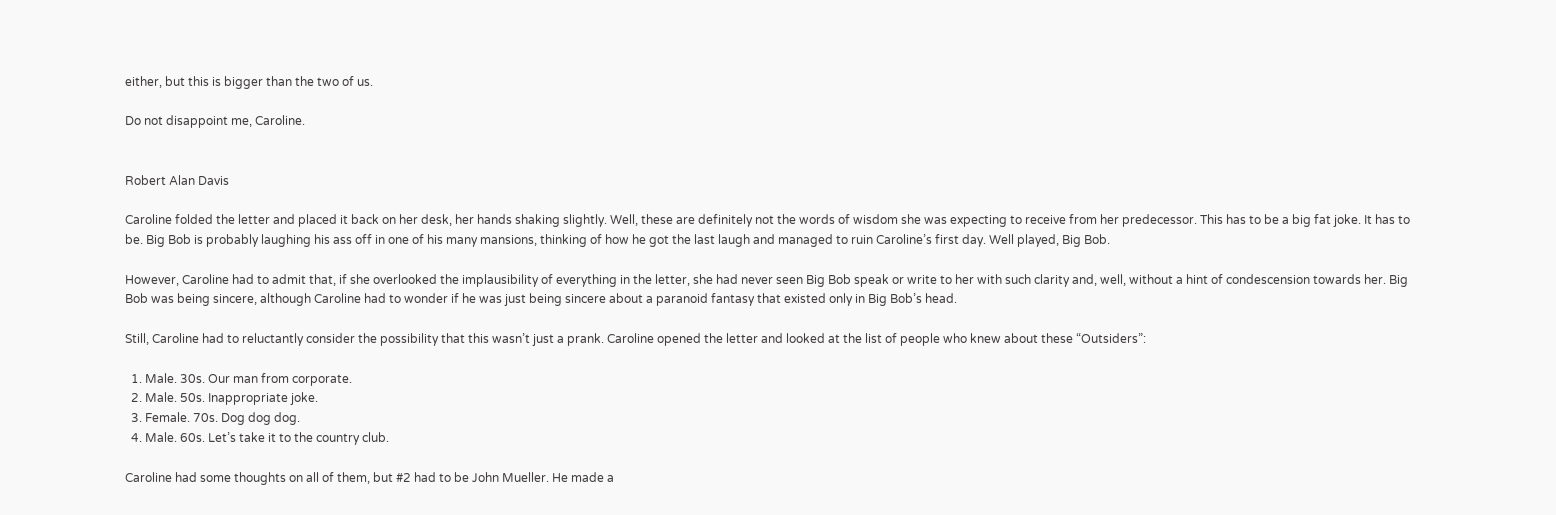either, but this is bigger than the two of us.

Do not disappoint me, Caroline.


Robert Alan Davis

Caroline folded the letter and placed it back on her desk, her hands shaking slightly. Well, these are definitely not the words of wisdom she was expecting to receive from her predecessor. This has to be a big fat joke. It has to be. Big Bob is probably laughing his ass off in one of his many mansions, thinking of how he got the last laugh and managed to ruin Caroline’s first day. Well played, Big Bob.

However, Caroline had to admit that, if she overlooked the implausibility of everything in the letter, she had never seen Big Bob speak or write to her with such clarity and, well, without a hint of condescension towards her. Big Bob was being sincere, although Caroline had to wonder if he was just being sincere about a paranoid fantasy that existed only in Big Bob’s head.

Still, Caroline had to reluctantly consider the possibility that this wasn’t just a prank. Caroline opened the letter and looked at the list of people who knew about these “Outsiders”:

  1. Male. 30s. Our man from corporate.
  2. Male. 50s. Inappropriate joke.
  3. Female. 70s. Dog dog dog.
  4. Male. 60s. Let’s take it to the country club.

Caroline had some thoughts on all of them, but #2 had to be John Mueller. He made a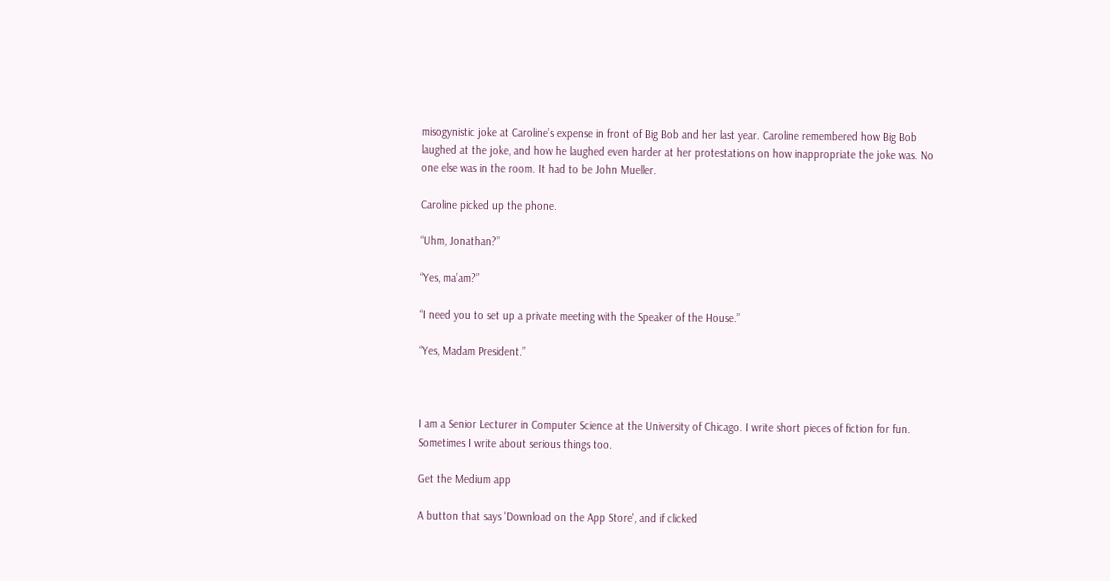misogynistic joke at Caroline’s expense in front of Big Bob and her last year. Caroline remembered how Big Bob laughed at the joke, and how he laughed even harder at her protestations on how inappropriate the joke was. No one else was in the room. It had to be John Mueller.

Caroline picked up the phone.

“Uhm, Jonathan?”

“Yes, ma’am?”

“I need you to set up a private meeting with the Speaker of the House.”

“Yes, Madam President.”



I am a Senior Lecturer in Computer Science at the University of Chicago. I write short pieces of fiction for fun. Sometimes I write about serious things too.

Get the Medium app

A button that says 'Download on the App Store', and if clicked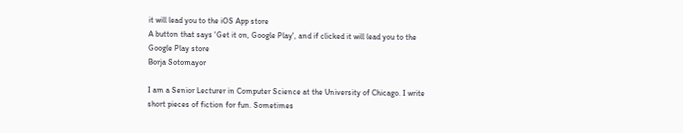it will lead you to the iOS App store
A button that says 'Get it on, Google Play', and if clicked it will lead you to the Google Play store
Borja Sotomayor

I am a Senior Lecturer in Computer Science at the University of Chicago. I write short pieces of fiction for fun. Sometimes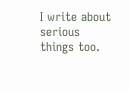I write about serious things too.